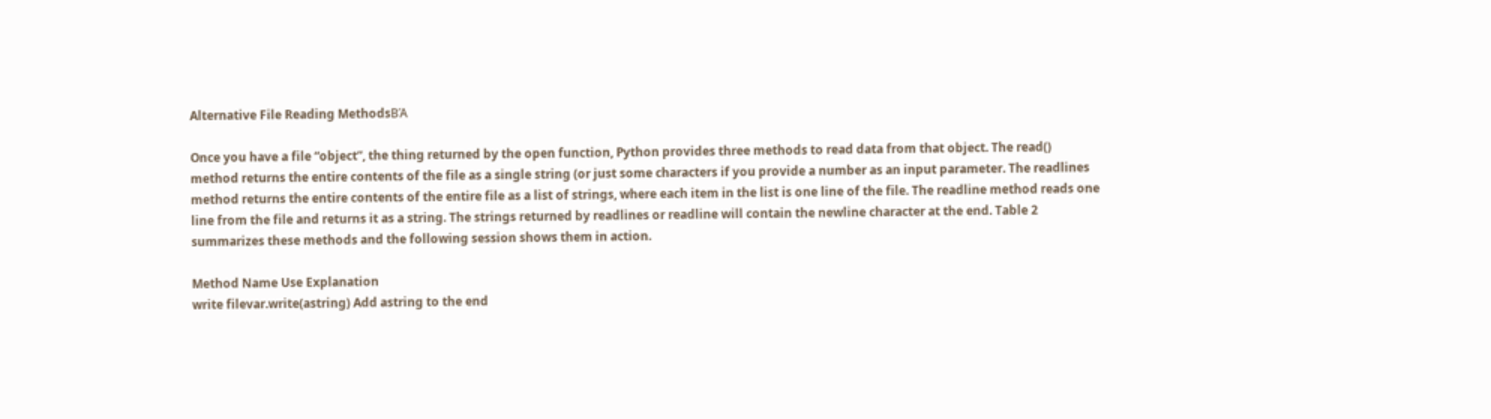Alternative File Reading MethodsΒΆ

Once you have a file “object”, the thing returned by the open function, Python provides three methods to read data from that object. The read() method returns the entire contents of the file as a single string (or just some characters if you provide a number as an input parameter. The readlines method returns the entire contents of the entire file as a list of strings, where each item in the list is one line of the file. The readline method reads one line from the file and returns it as a string. The strings returned by readlines or readline will contain the newline character at the end. Table 2 summarizes these methods and the following session shows them in action.

Method Name Use Explanation
write filevar.write(astring) Add astring to the end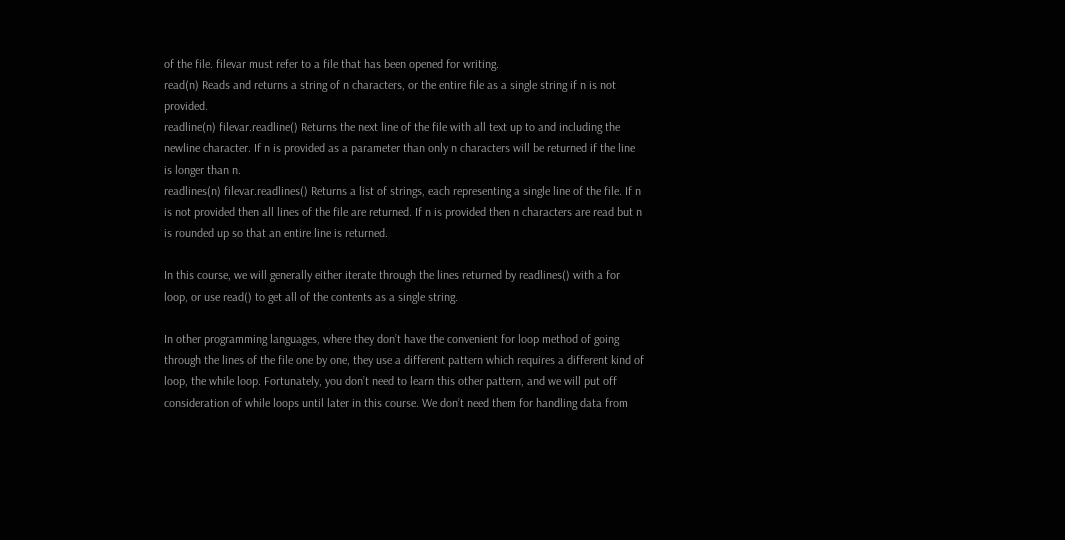of the file. filevar must refer to a file that has been opened for writing.
read(n) Reads and returns a string of n characters, or the entire file as a single string if n is not provided.
readline(n) filevar.readline() Returns the next line of the file with all text up to and including the newline character. If n is provided as a parameter than only n characters will be returned if the line is longer than n.
readlines(n) filevar.readlines() Returns a list of strings, each representing a single line of the file. If n is not provided then all lines of the file are returned. If n is provided then n characters are read but n is rounded up so that an entire line is returned.

In this course, we will generally either iterate through the lines returned by readlines() with a for loop, or use read() to get all of the contents as a single string.

In other programming languages, where they don’t have the convenient for loop method of going through the lines of the file one by one, they use a different pattern which requires a different kind of loop, the while loop. Fortunately, you don’t need to learn this other pattern, and we will put off consideration of while loops until later in this course. We don’t need them for handling data from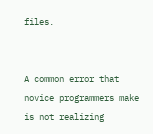files.


A common error that novice programmers make is not realizing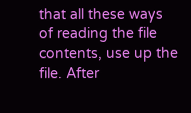that all these ways of reading the file contents, use up the file. After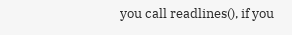you call readlines(), if you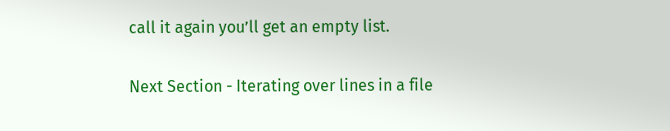call it again you’ll get an empty list.

Next Section - Iterating over lines in a file